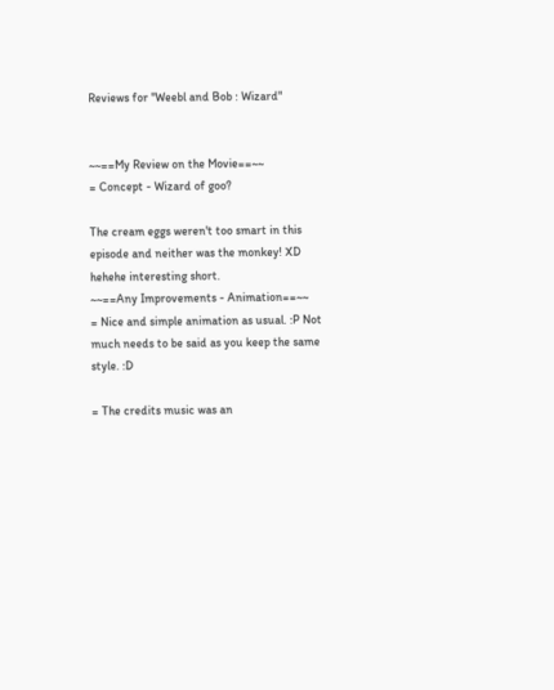Reviews for "Weebl and Bob : Wizard"


~~==My Review on the Movie==~~
= Concept - Wizard of goo?

The cream eggs weren't too smart in this episode and neither was the monkey! XD hehehe interesting short.
~~==Any Improvements - Animation==~~
= Nice and simple animation as usual. :P Not much needs to be said as you keep the same style. :D

= The credits music was an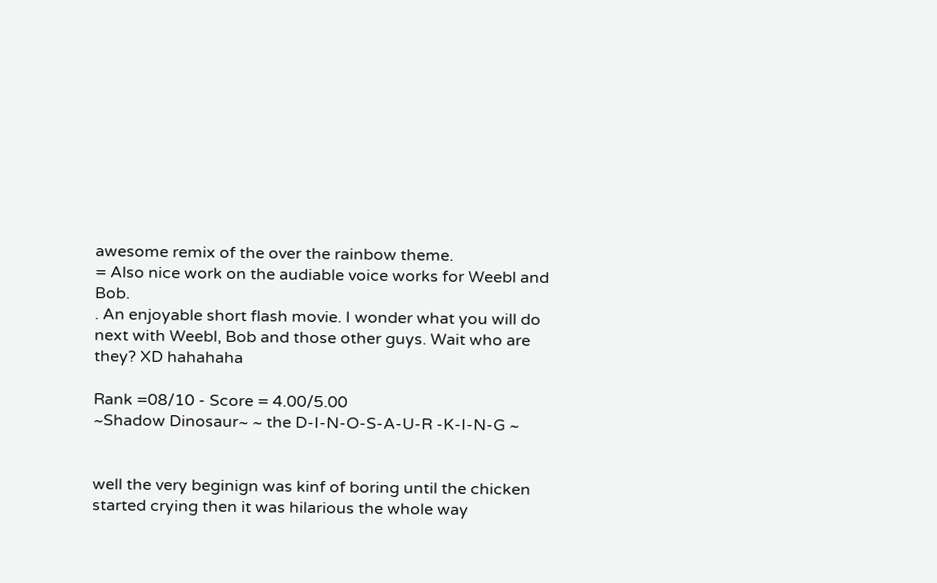awesome remix of the over the rainbow theme.
= Also nice work on the audiable voice works for Weebl and Bob.
. An enjoyable short flash movie. I wonder what you will do next with Weebl, Bob and those other guys. Wait who are they? XD hahahaha

Rank =08/10 - Score = 4.00/5.00
~Shadow Dinosaur~ ~ the D-I-N-O-S-A-U-R -K-I-N-G ~


well the very beginign was kinf of boring until the chicken started crying then it was hilarious the whole way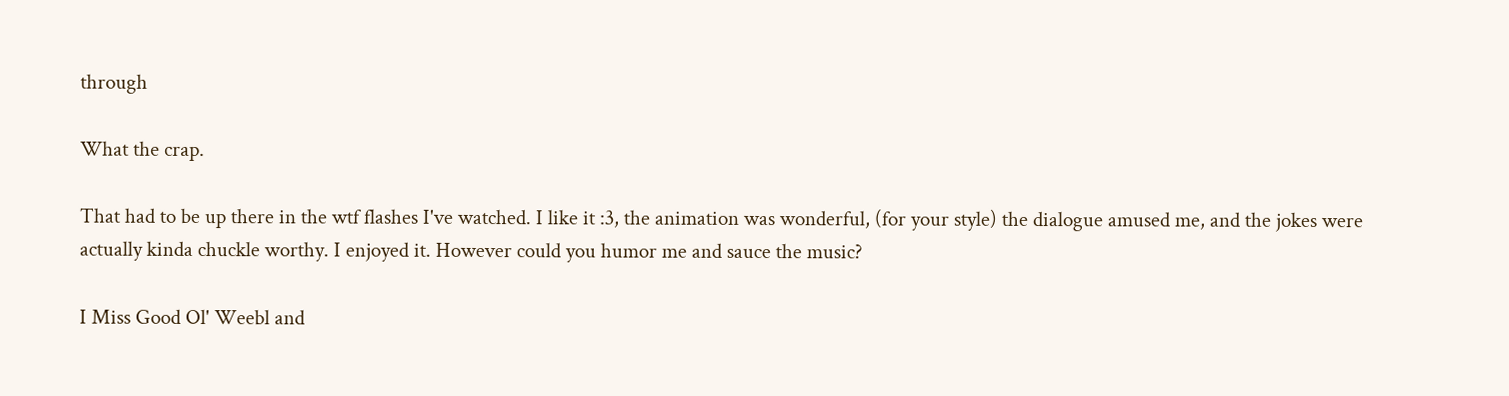through

What the crap.

That had to be up there in the wtf flashes I've watched. I like it :3, the animation was wonderful, (for your style) the dialogue amused me, and the jokes were actually kinda chuckle worthy. I enjoyed it. However could you humor me and sauce the music?

I Miss Good Ol' Weebl and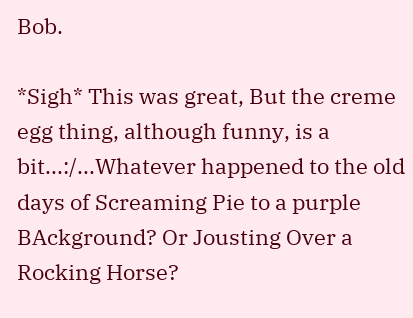Bob.

*Sigh* This was great, But the creme egg thing, although funny, is a bit...:/...Whatever happened to the old days of Screaming Pie to a purple BAckground? Or Jousting Over a Rocking Horse?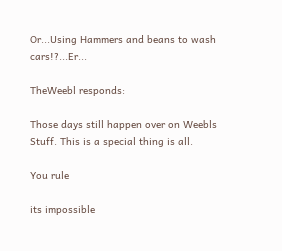Or...Using Hammers and beans to wash cars!?...Er...

TheWeebl responds:

Those days still happen over on Weebls Stuff. This is a special thing is all.

You rule

its impossible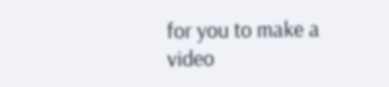for you to make a video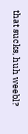that sucks, huh weebl?